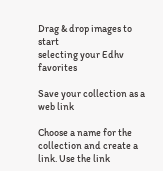Drag & drop images to start
selecting your Edhv favorites

Save your collection as a web link

Choose a name for the collection and create a link. Use the link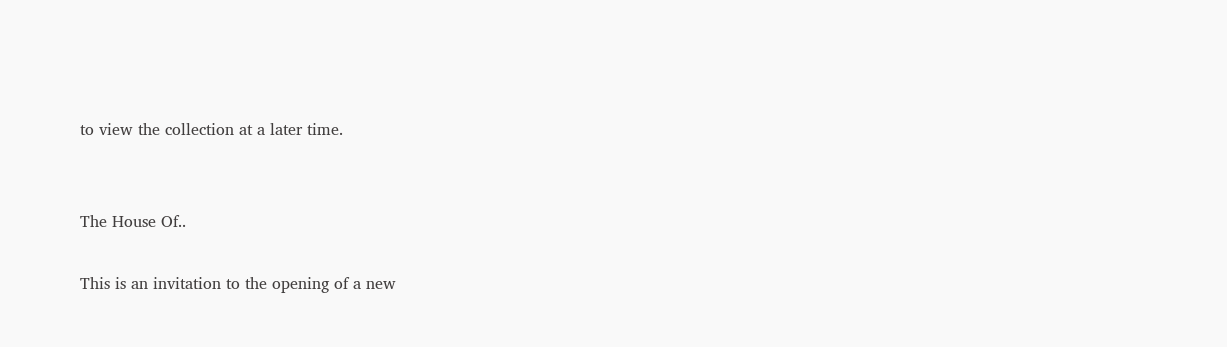to view the collection at a later time.


The House Of..

This is an invitation to the opening of a new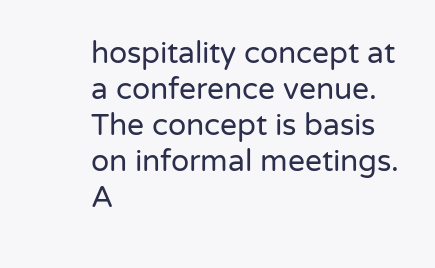hospitality concept at a conference venue. The concept is basis on informal meetings. A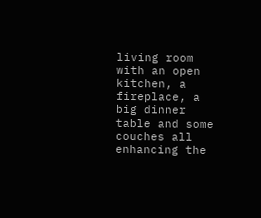living room with an open kitchen, a fireplace, a big dinner table and some couches all enhancing the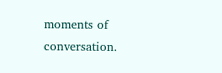moments of conversation.